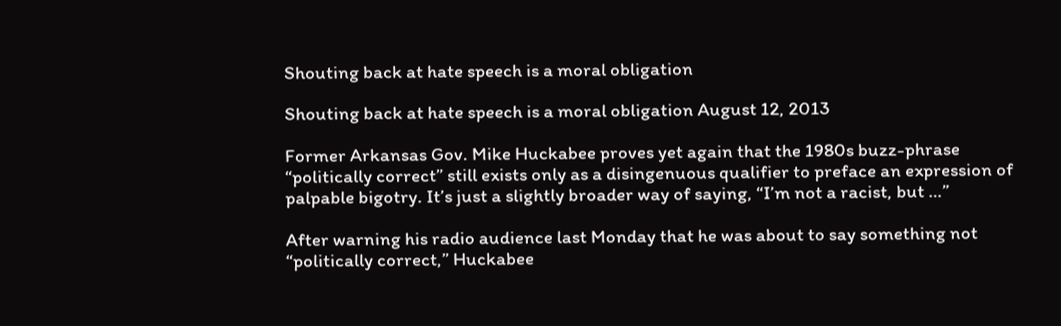Shouting back at hate speech is a moral obligation

Shouting back at hate speech is a moral obligation August 12, 2013

Former Arkansas Gov. Mike Huckabee proves yet again that the 1980s buzz-phrase “politically correct” still exists only as a disingenuous qualifier to preface an expression of palpable bigotry. It’s just a slightly broader way of saying, “I’m not a racist, but …”

After warning his radio audience last Monday that he was about to say something not “politically correct,” Huckabee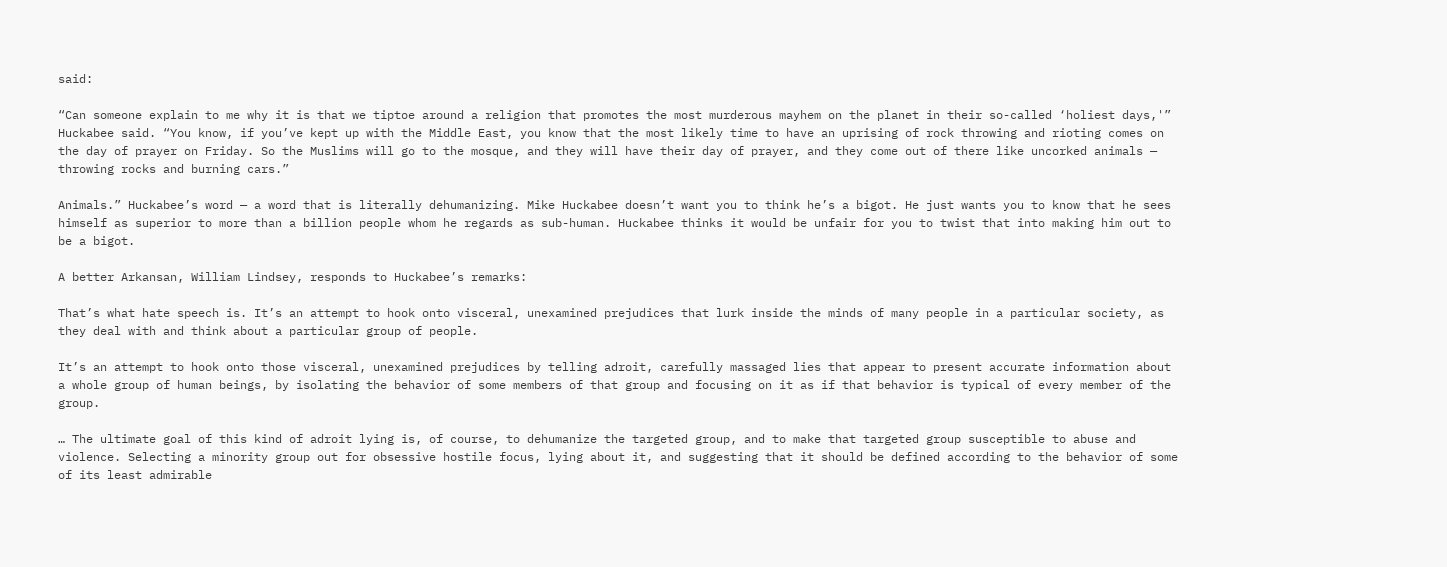said:

“Can someone explain to me why it is that we tiptoe around a religion that promotes the most murderous mayhem on the planet in their so-called ‘holiest days,'” Huckabee said. “You know, if you’ve kept up with the Middle East, you know that the most likely time to have an uprising of rock throwing and rioting comes on the day of prayer on Friday. So the Muslims will go to the mosque, and they will have their day of prayer, and they come out of there like uncorked animals — throwing rocks and burning cars.”

Animals.” Huckabee’s word — a word that is literally dehumanizing. Mike Huckabee doesn’t want you to think he’s a bigot. He just wants you to know that he sees himself as superior to more than a billion people whom he regards as sub-human. Huckabee thinks it would be unfair for you to twist that into making him out to be a bigot.

A better Arkansan, William Lindsey, responds to Huckabee’s remarks:

That’s what hate speech is. It’s an attempt to hook onto visceral, unexamined prejudices that lurk inside the minds of many people in a particular society, as they deal with and think about a particular group of people.

It’s an attempt to hook onto those visceral, unexamined prejudices by telling adroit, carefully massaged lies that appear to present accurate information about a whole group of human beings, by isolating the behavior of some members of that group and focusing on it as if that behavior is typical of every member of the group.

… The ultimate goal of this kind of adroit lying is, of course, to dehumanize the targeted group, and to make that targeted group susceptible to abuse and violence. Selecting a minority group out for obsessive hostile focus, lying about it, and suggesting that it should be defined according to the behavior of some of its least admirable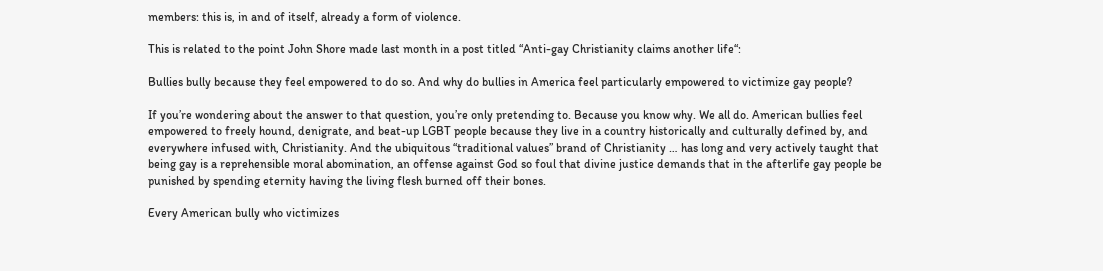members: this is, in and of itself, already a form of violence.

This is related to the point John Shore made last month in a post titled “Anti-gay Christianity claims another life“:

Bullies bully because they feel empowered to do so. And why do bullies in America feel particularly empowered to victimize gay people?

If you’re wondering about the answer to that question, you’re only pretending to. Because you know why. We all do. American bullies feel empowered to freely hound, denigrate, and beat-up LGBT people because they live in a country historically and culturally defined by, and everywhere infused with, Christianity. And the ubiquitous “traditional values” brand of Christianity … has long and very actively taught that being gay is a reprehensible moral abomination, an offense against God so foul that divine justice demands that in the afterlife gay people be punished by spending eternity having the living flesh burned off their bones.

Every American bully who victimizes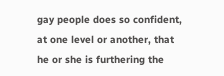gay people does so confident, at one level or another, that he or she is furthering the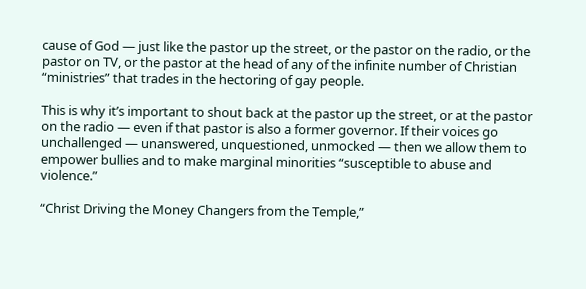cause of God — just like the pastor up the street, or the pastor on the radio, or the pastor on TV, or the pastor at the head of any of the infinite number of Christian “ministries” that trades in the hectoring of gay people.

This is why it’s important to shout back at the pastor up the street, or at the pastor on the radio — even if that pastor is also a former governor. If their voices go unchallenged — unanswered, unquestioned, unmocked — then we allow them to empower bullies and to make marginal minorities “susceptible to abuse and violence.”

“Christ Driving the Money Changers from the Temple,”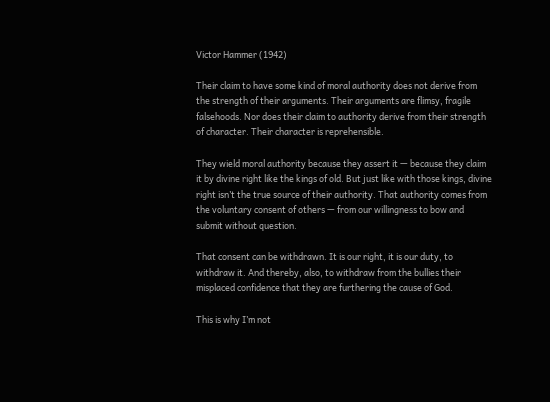Victor Hammer (1942)

Their claim to have some kind of moral authority does not derive from the strength of their arguments. Their arguments are flimsy, fragile falsehoods. Nor does their claim to authority derive from their strength of character. Their character is reprehensible.

They wield moral authority because they assert it — because they claim it by divine right like the kings of old. But just like with those kings, divine right isn’t the true source of their authority. That authority comes from the voluntary consent of others — from our willingness to bow and submit without question.

That consent can be withdrawn. It is our right, it is our duty, to withdraw it. And thereby, also, to withdraw from the bullies their misplaced confidence that they are furthering the cause of God.

This is why I’m not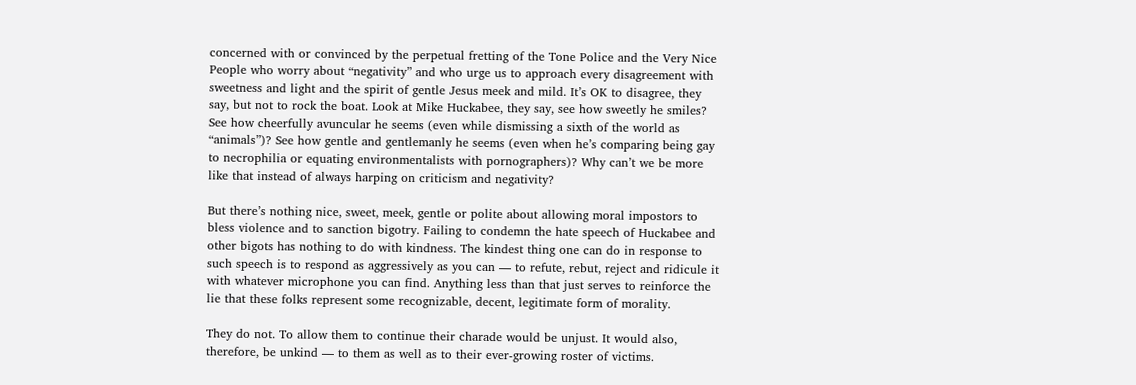concerned with or convinced by the perpetual fretting of the Tone Police and the Very Nice People who worry about “negativity” and who urge us to approach every disagreement with sweetness and light and the spirit of gentle Jesus meek and mild. It’s OK to disagree, they say, but not to rock the boat. Look at Mike Huckabee, they say, see how sweetly he smiles? See how cheerfully avuncular he seems (even while dismissing a sixth of the world as “animals”)? See how gentle and gentlemanly he seems (even when he’s comparing being gay to necrophilia or equating environmentalists with pornographers)? Why can’t we be more like that instead of always harping on criticism and negativity?

But there’s nothing nice, sweet, meek, gentle or polite about allowing moral impostors to bless violence and to sanction bigotry. Failing to condemn the hate speech of Huckabee and other bigots has nothing to do with kindness. The kindest thing one can do in response to such speech is to respond as aggressively as you can — to refute, rebut, reject and ridicule it with whatever microphone you can find. Anything less than that just serves to reinforce the lie that these folks represent some recognizable, decent, legitimate form of morality.

They do not. To allow them to continue their charade would be unjust. It would also, therefore, be unkind — to them as well as to their ever-growing roster of victims.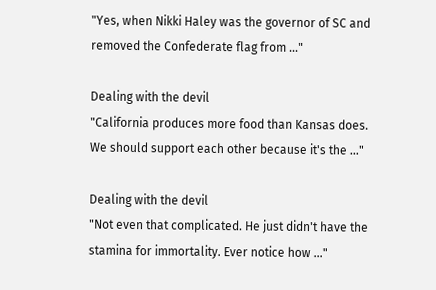"Yes, when Nikki Haley was the governor of SC and removed the Confederate flag from ..."

Dealing with the devil
"California produces more food than Kansas does. We should support each other because it's the ..."

Dealing with the devil
"Not even that complicated. He just didn't have the stamina for immortality. Ever notice how ..."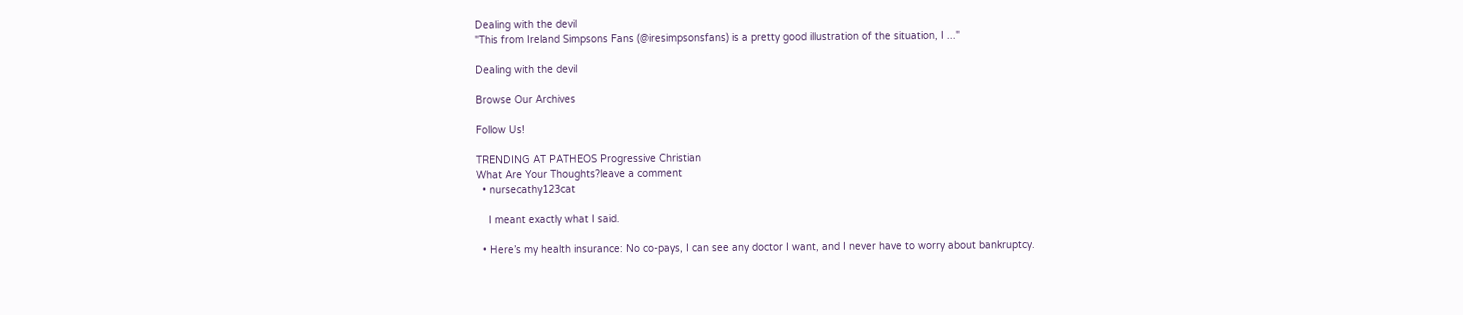Dealing with the devil
"This from Ireland Simpsons Fans (@iresimpsonsfans) is a pretty good illustration of the situation, I ..."

Dealing with the devil

Browse Our Archives

Follow Us!

TRENDING AT PATHEOS Progressive Christian
What Are Your Thoughts?leave a comment
  • nursecathy123cat

    I meant exactly what I said.

  • Here’s my health insurance: No co-pays, I can see any doctor I want, and I never have to worry about bankruptcy.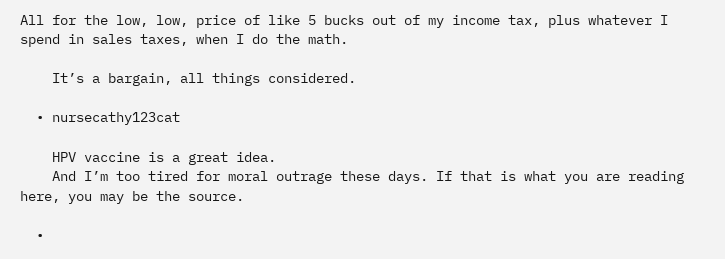All for the low, low, price of like 5 bucks out of my income tax, plus whatever I spend in sales taxes, when I do the math.

    It’s a bargain, all things considered.

  • nursecathy123cat

    HPV vaccine is a great idea.
    And I’m too tired for moral outrage these days. If that is what you are reading here, you may be the source.

  •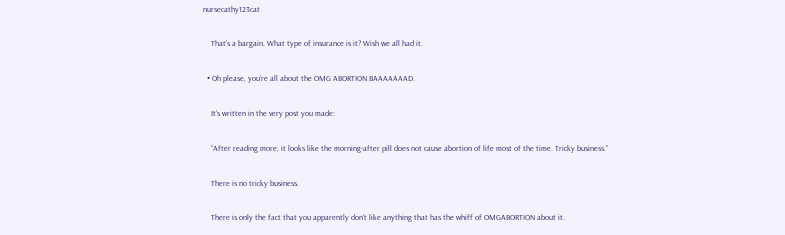nursecathy123cat

    That’s a bargain. What type of insurance is it? Wish we all had it.

  • Oh please, you’re all about the OMG ABORTION BAAAAAAAD.

    It’s written in the very post you made:

    “After reading more, it looks like the morning-after pill does not cause abortion of life most of the time. Tricky business.”

    There is no tricky business.

    There is only the fact that you apparently don’t like anything that has the whiff of OMGABORTION about it.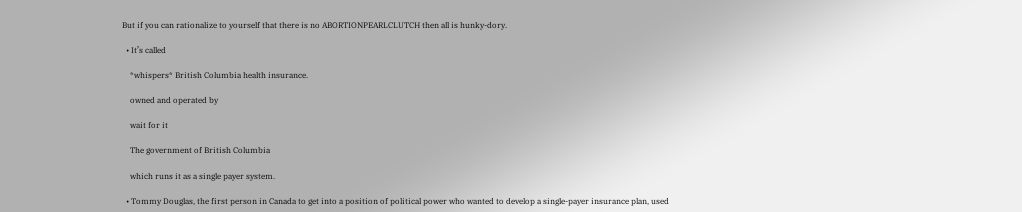But if you can rationalize to yourself that there is no ABORTIONPEARLCLUTCH then all is hunky-dory.

  • It’s called

    *whispers* British Columbia health insurance.

    owned and operated by

    wait for it

    The government of British Columbia

    which runs it as a single payer system.

  • Tommy Douglas, the first person in Canada to get into a position of political power who wanted to develop a single-payer insurance plan, used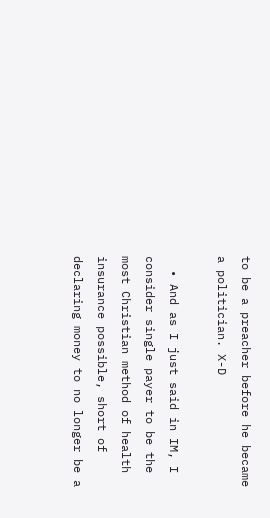to be a preacher before he became a politician. X-D

  • And as I just said in IM, I consider single payer to be the most Christian method of health insurance possible, short of declaring money to no longer be a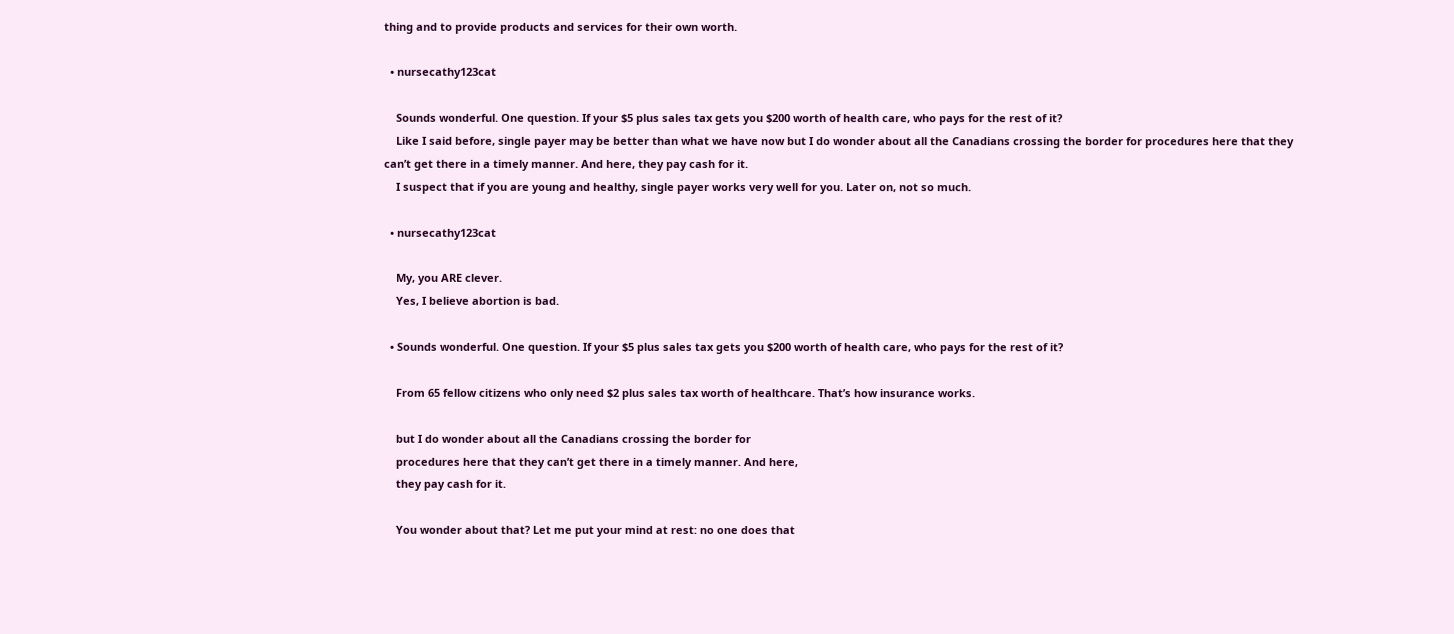thing and to provide products and services for their own worth.

  • nursecathy123cat

    Sounds wonderful. One question. If your $5 plus sales tax gets you $200 worth of health care, who pays for the rest of it?
    Like I said before, single payer may be better than what we have now but I do wonder about all the Canadians crossing the border for procedures here that they can’t get there in a timely manner. And here, they pay cash for it.
    I suspect that if you are young and healthy, single payer works very well for you. Later on, not so much.

  • nursecathy123cat

    My, you ARE clever.
    Yes, I believe abortion is bad.

  • Sounds wonderful. One question. If your $5 plus sales tax gets you $200 worth of health care, who pays for the rest of it?

    From 65 fellow citizens who only need $2 plus sales tax worth of healthcare. That’s how insurance works.

    but I do wonder about all the Canadians crossing the border for
    procedures here that they can’t get there in a timely manner. And here,
    they pay cash for it.

    You wonder about that? Let me put your mind at rest: no one does that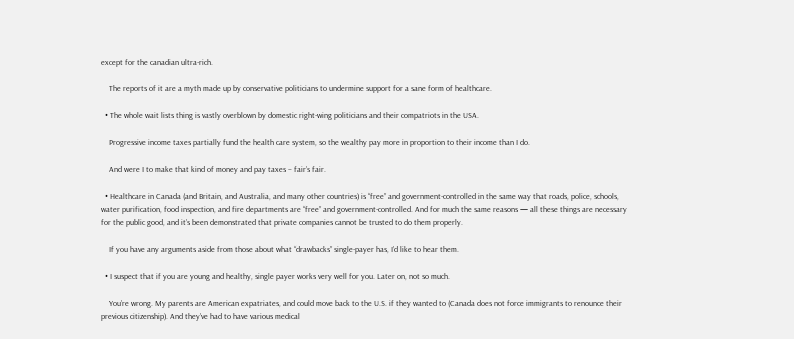except for the canadian ultra-rich.

    The reports of it are a myth made up by conservative politicians to undermine support for a sane form of healthcare.

  • The whole wait lists thing is vastly overblown by domestic right-wing politicians and their compatriots in the USA.

    Progressive income taxes partially fund the health care system, so the wealthy pay more in proportion to their income than I do.

    And were I to make that kind of money and pay taxes – fair’s fair.

  • Healthcare in Canada (and Britain, and Australia, and many other countries) is “free” and government-controlled in the same way that roads, police, schools, water purification, food inspection, and fire departments are “free” and government-controlled. And for much the same reasons — all these things are necessary for the public good, and it’s been demonstrated that private companies cannot be trusted to do them properly.

    If you have any arguments aside from those about what “drawbacks” single-payer has, I’d like to hear them.

  • I suspect that if you are young and healthy, single payer works very well for you. Later on, not so much.

    You’re wrong. My parents are American expatriates, and could move back to the U.S. if they wanted to (Canada does not force immigrants to renounce their previous citizenship). And they’ve had to have various medical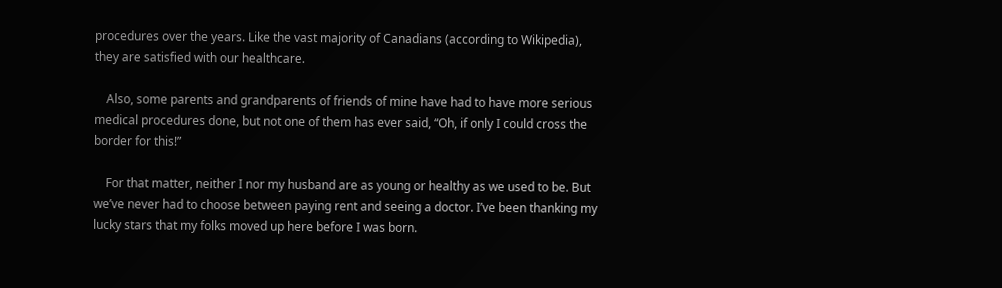procedures over the years. Like the vast majority of Canadians (according to Wikipedia), they are satisfied with our healthcare.

    Also, some parents and grandparents of friends of mine have had to have more serious medical procedures done, but not one of them has ever said, “Oh, if only I could cross the border for this!”

    For that matter, neither I nor my husband are as young or healthy as we used to be. But we’ve never had to choose between paying rent and seeing a doctor. I’ve been thanking my lucky stars that my folks moved up here before I was born.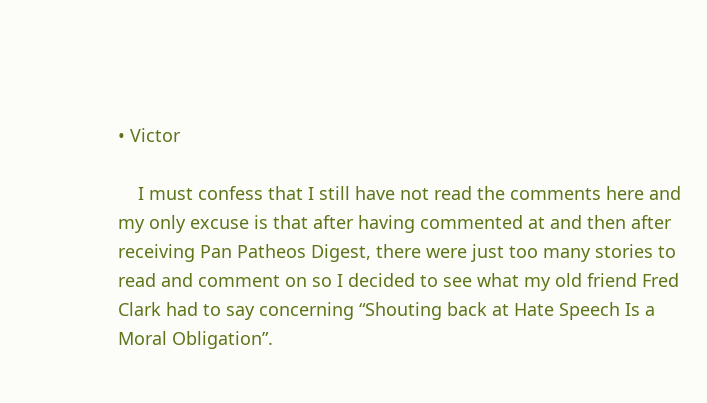• Victor

    I must confess that I still have not read the comments here and my only excuse is that after having commented at and then after receiving Pan Patheos Digest, there were just too many stories to read and comment on so I decided to see what my old friend Fred Clark had to say concerning “Shouting back at Hate Speech Is a Moral Obligation”.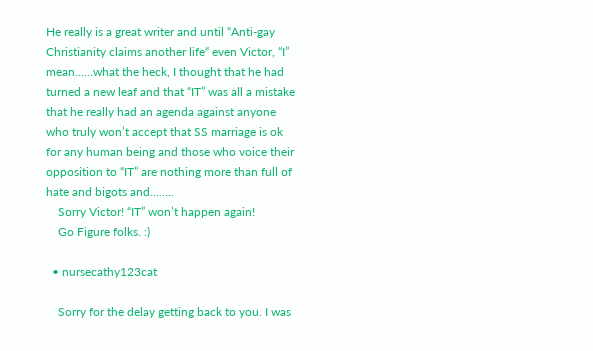He really is a great writer and until “Anti-gay Christianity claims another life“ even Victor, “I” mean……what the heck, I thought that he had turned a new leaf and that “IT” was all a mistake that he really had an agenda against anyone who truly won’t accept that SS marriage is ok for any human being and those who voice their opposition to “IT” are nothing more than full of hate and bigots and……..
    Sorry Victor! “IT” won’t happen again!
    Go Figure folks. :)

  • nursecathy123cat

    Sorry for the delay getting back to you. I was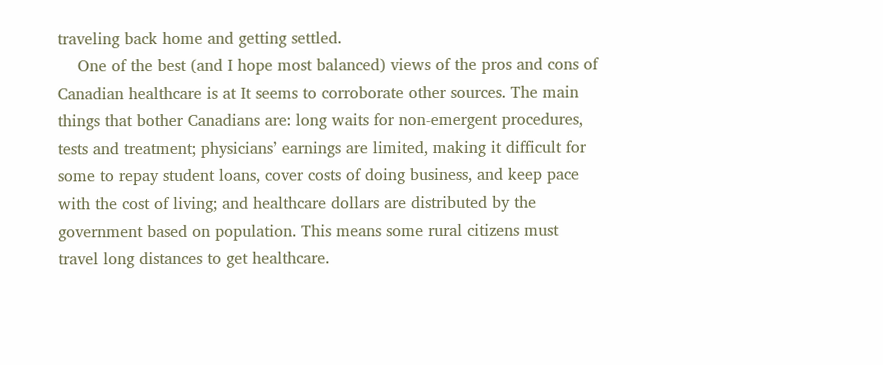traveling back home and getting settled.
    One of the best (and I hope most balanced) views of the pros and cons of Canadian healthcare is at It seems to corroborate other sources. The main things that bother Canadians are: long waits for non-emergent procedures, tests and treatment; physicians’ earnings are limited, making it difficult for some to repay student loans, cover costs of doing business, and keep pace with the cost of living; and healthcare dollars are distributed by the government based on population. This means some rural citizens must travel long distances to get healthcare.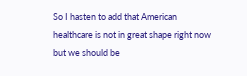So I hasten to add that American healthcare is not in great shape right now but we should be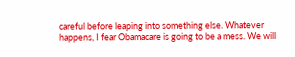careful before leaping into something else. Whatever happens, I fear Obamacare is going to be a mess. We will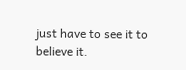just have to see it to believe it.